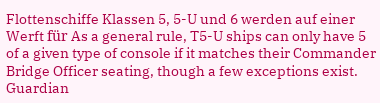Flottenschiffe Klassen 5, 5-U und 6 werden auf einer Werft für As a general rule, T5-U ships can only have 5 of a given type of console if it matches their Commander Bridge Officer seating, though a few exceptions exist. Guardian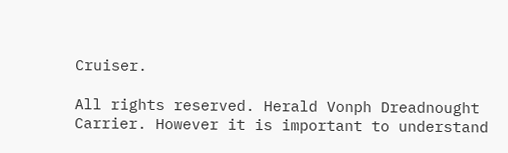Cruiser.

All rights reserved. Herald Vonph Dreadnought Carrier. However it is important to understand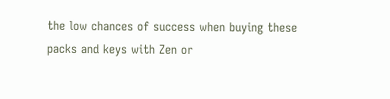the low chances of success when buying these packs and keys with Zen or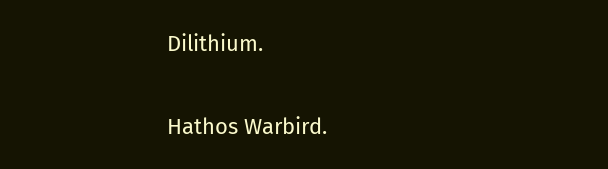Dilithium.

Hathos Warbird.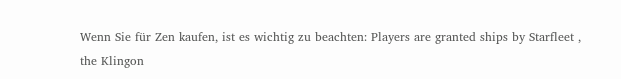Wenn Sie für Zen kaufen, ist es wichtig zu beachten: Players are granted ships by Starfleet , the Klingon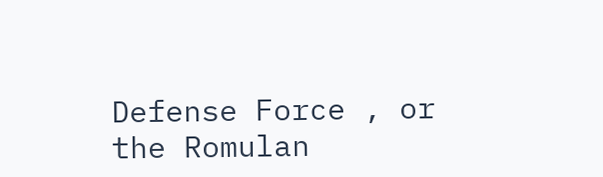Defense Force , or the Romulan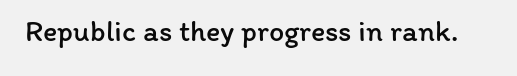Republic as they progress in rank.